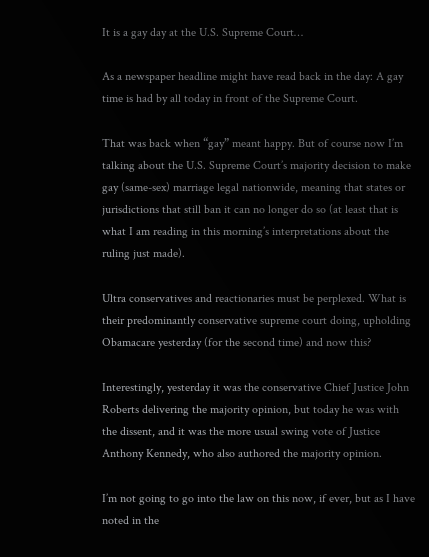It is a gay day at the U.S. Supreme Court…

As a newspaper headline might have read back in the day: A gay time is had by all today in front of the Supreme Court.

That was back when “gay” meant happy. But of course now I’m talking about the U.S. Supreme Court’s majority decision to make gay (same-sex) marriage legal nationwide, meaning that states or jurisdictions that still ban it can no longer do so (at least that is what I am reading in this morning’s interpretations about the ruling just made).

Ultra conservatives and reactionaries must be perplexed. What is their predominantly conservative supreme court doing, upholding Obamacare yesterday (for the second time) and now this?

Interestingly, yesterday it was the conservative Chief Justice John Roberts delivering the majority opinion, but today he was with the dissent, and it was the more usual swing vote of Justice Anthony Kennedy, who also authored the majority opinion.

I’m not going to go into the law on this now, if ever, but as I have noted in the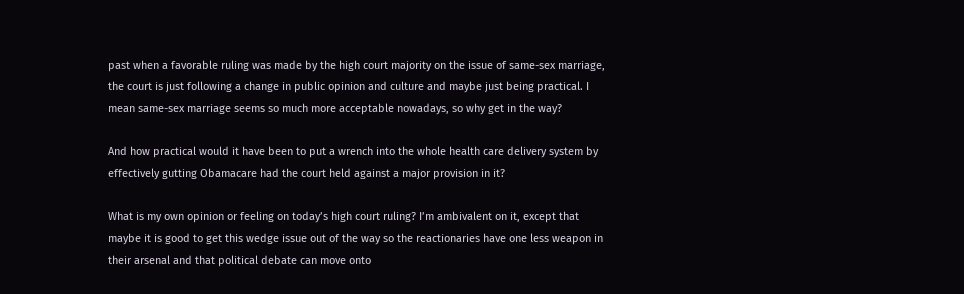past when a favorable ruling was made by the high court majority on the issue of same-sex marriage, the court is just following a change in public opinion and culture and maybe just being practical. I mean same-sex marriage seems so much more acceptable nowadays, so why get in the way?

And how practical would it have been to put a wrench into the whole health care delivery system by effectively gutting Obamacare had the court held against a major provision in it?

What is my own opinion or feeling on today’s high court ruling? I’m ambivalent on it, except that maybe it is good to get this wedge issue out of the way so the reactionaries have one less weapon in their arsenal and that political debate can move onto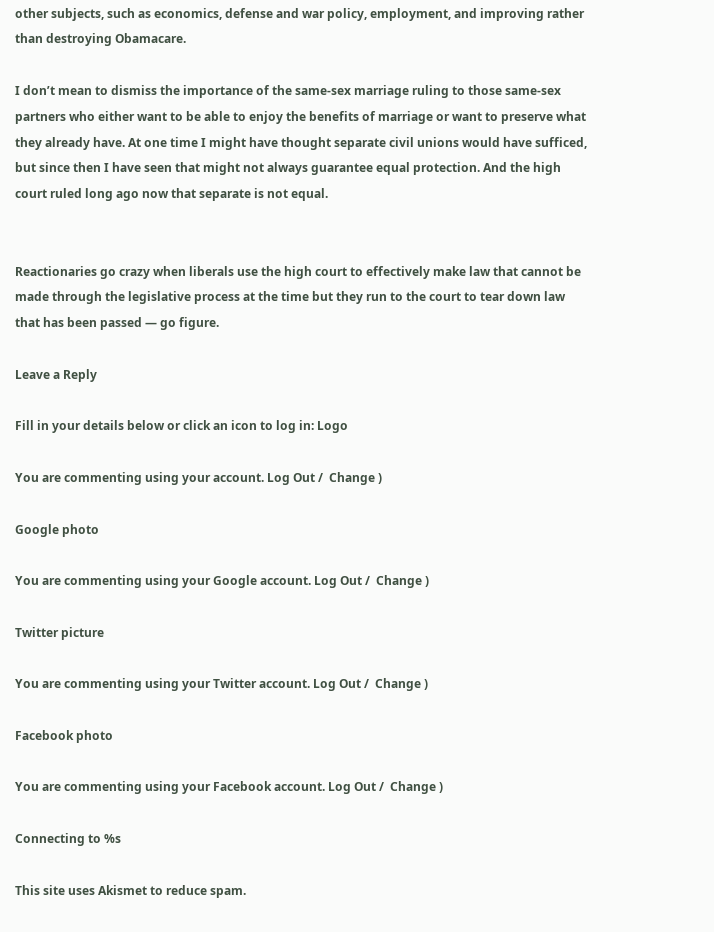other subjects, such as economics, defense and war policy, employment, and improving rather than destroying Obamacare.

I don’t mean to dismiss the importance of the same-sex marriage ruling to those same-sex partners who either want to be able to enjoy the benefits of marriage or want to preserve what they already have. At one time I might have thought separate civil unions would have sufficed, but since then I have seen that might not always guarantee equal protection. And the high court ruled long ago now that separate is not equal.


Reactionaries go crazy when liberals use the high court to effectively make law that cannot be made through the legislative process at the time but they run to the court to tear down law that has been passed — go figure.

Leave a Reply

Fill in your details below or click an icon to log in: Logo

You are commenting using your account. Log Out /  Change )

Google photo

You are commenting using your Google account. Log Out /  Change )

Twitter picture

You are commenting using your Twitter account. Log Out /  Change )

Facebook photo

You are commenting using your Facebook account. Log Out /  Change )

Connecting to %s

This site uses Akismet to reduce spam.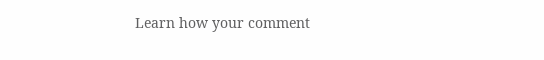Learn how your comment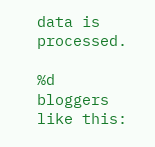data is processed.

%d bloggers like this: